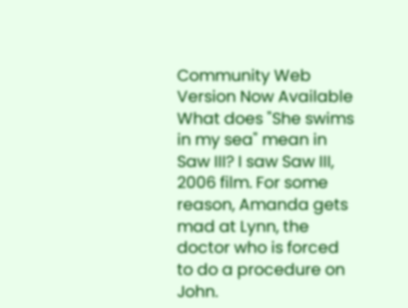Community Web Version Now Available
What does "She swims in my sea" mean in Saw III? I saw Saw III, 2006 film. For some reason, Amanda gets mad at Lynn, the doctor who is forced to do a procedure on John.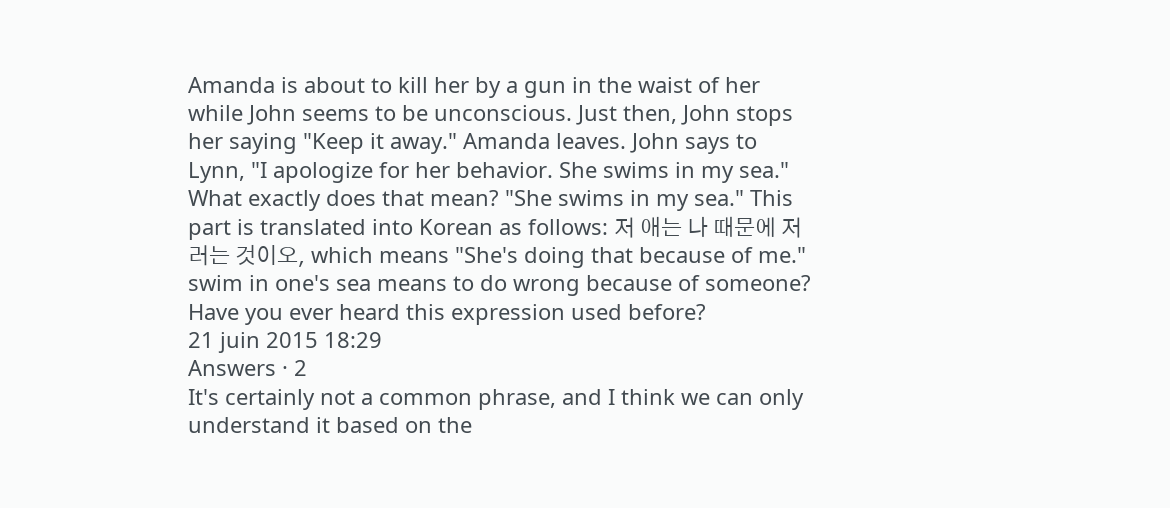Amanda is about to kill her by a gun in the waist of her while John seems to be unconscious. Just then, John stops her saying "Keep it away." Amanda leaves. John says to Lynn, "I apologize for her behavior. She swims in my sea." What exactly does that mean? "She swims in my sea." This part is translated into Korean as follows: 저 애는 나 때문에 저러는 것이오, which means "She's doing that because of me." swim in one's sea means to do wrong because of someone? Have you ever heard this expression used before?
21 juin 2015 18:29
Answers · 2
It's certainly not a common phrase, and I think we can only understand it based on the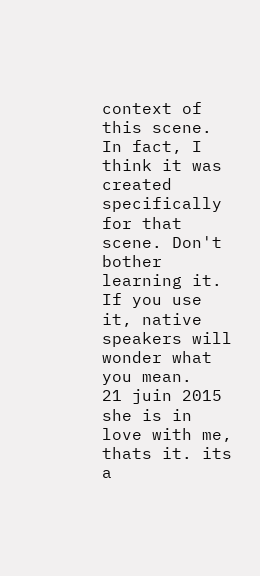context of this scene. In fact, I think it was created specifically for that scene. Don't bother learning it. If you use it, native speakers will wonder what you mean.
21 juin 2015
she is in love with me, thats it. its a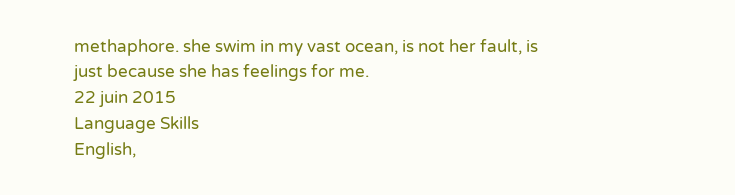methaphore. she swim in my vast ocean, is not her fault, is just because she has feelings for me.
22 juin 2015
Language Skills
English,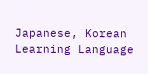Japanese, Korean
Learning Language